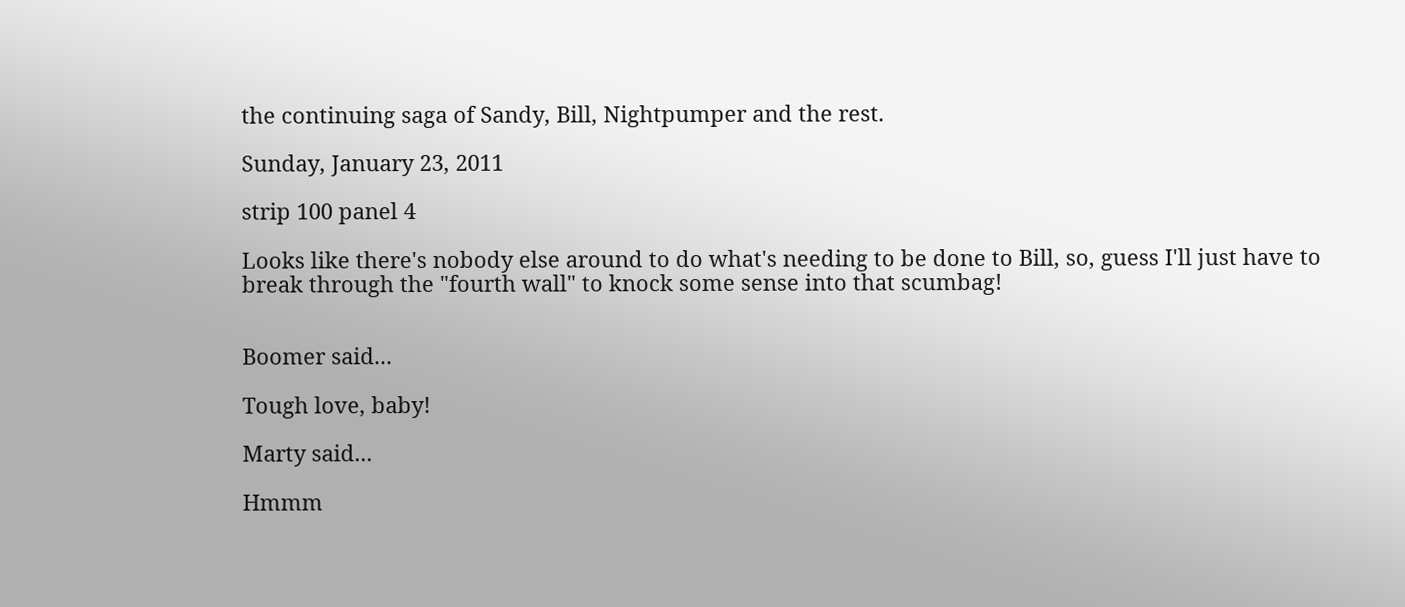the continuing saga of Sandy, Bill, Nightpumper and the rest.

Sunday, January 23, 2011

strip 100 panel 4

Looks like there's nobody else around to do what's needing to be done to Bill, so, guess I'll just have to break through the "fourth wall" to knock some sense into that scumbag!


Boomer said...

Tough love, baby!

Marty said...

Hmmm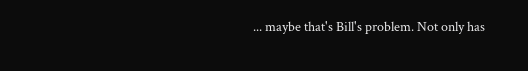... maybe that's Bill's problem. Not only has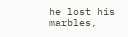he lost his marbles,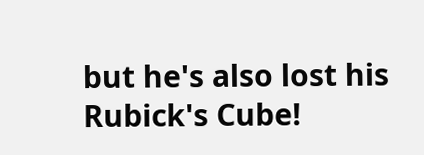but he's also lost his Rubick's Cube!